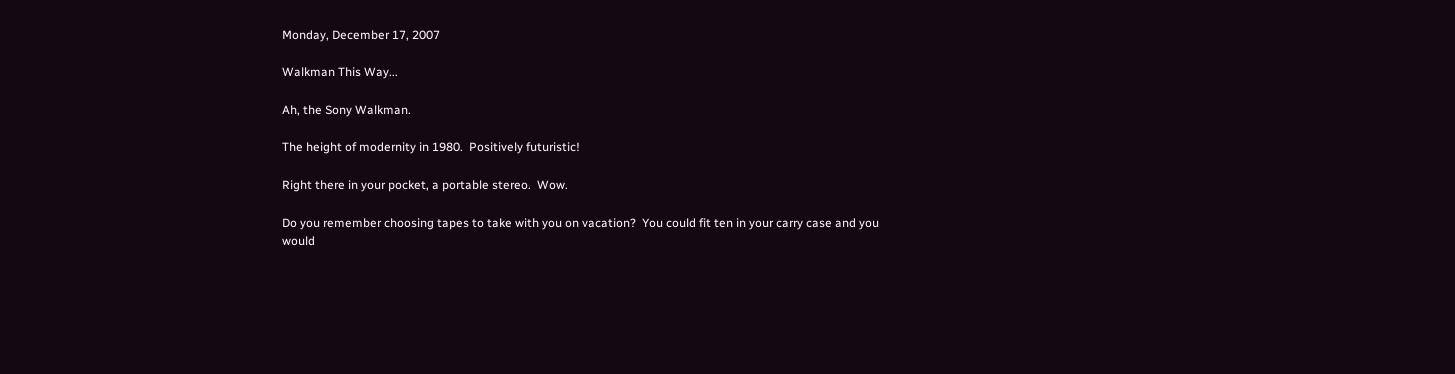Monday, December 17, 2007

Walkman This Way...

Ah, the Sony Walkman.

The height of modernity in 1980.  Positively futuristic!

Right there in your pocket, a portable stereo.  Wow.

Do you remember choosing tapes to take with you on vacation?  You could fit ten in your carry case and you would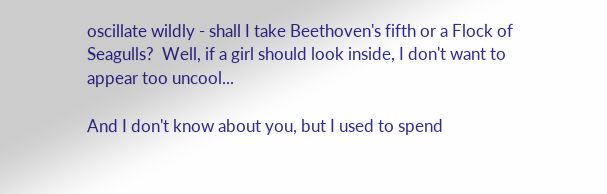oscillate wildly - shall I take Beethoven's fifth or a Flock of Seagulls?  Well, if a girl should look inside, I don't want to appear too uncool...

And I don't know about you, but I used to spend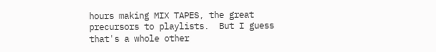hours making MIX TAPES, the great precursors to playlists.  But I guess that's a whole other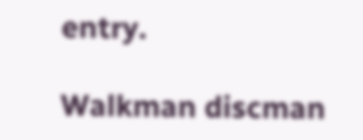entry.

Walkman discman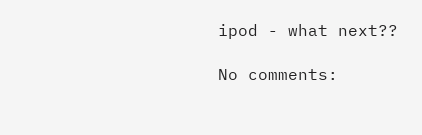ipod - what next??

No comments: